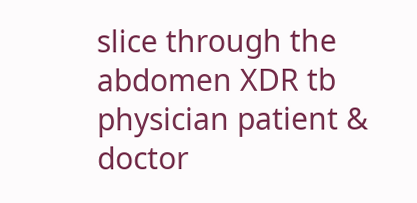slice through the abdomen XDR tb physician patient & doctor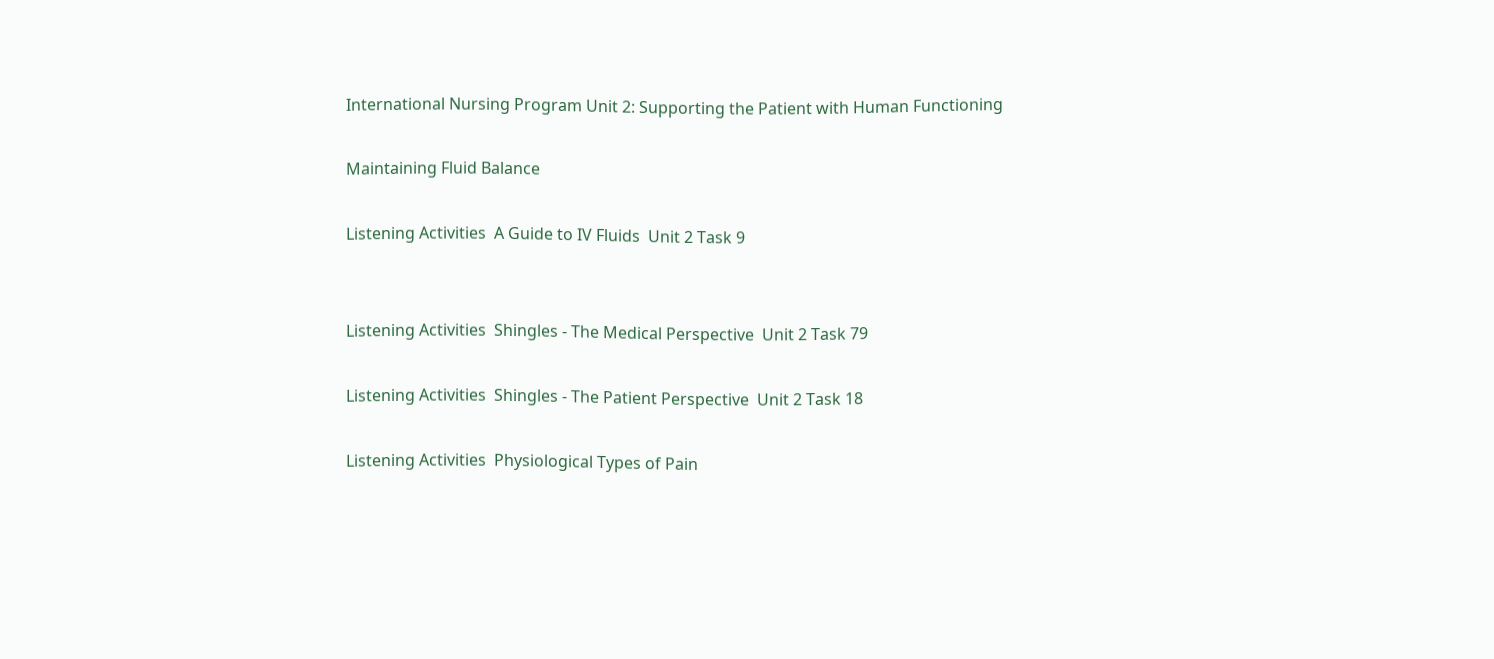International Nursing Program Unit 2: Supporting the Patient with Human Functioning

Maintaining Fluid Balance

Listening Activities  A Guide to IV Fluids  Unit 2 Task 9


Listening Activities  Shingles - The Medical Perspective  Unit 2 Task 79

Listening Activities  Shingles - The Patient Perspective  Unit 2 Task 18

Listening Activities  Physiological Types of Pain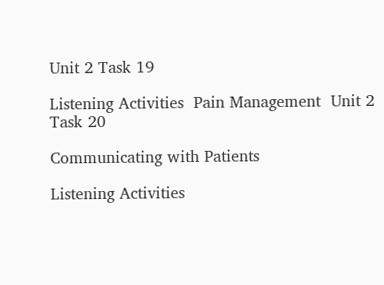Unit 2 Task 19

Listening Activities  Pain Management  Unit 2 Task 20

Communicating with Patients

Listening Activities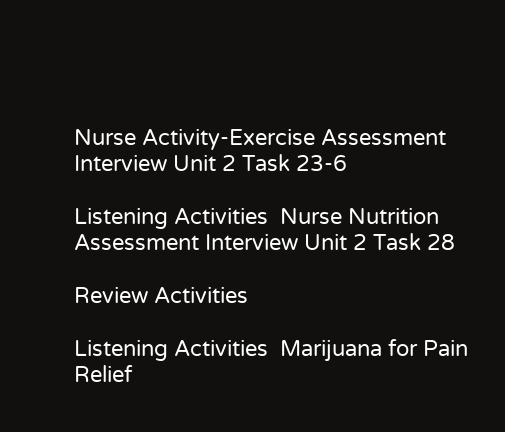Nurse Activity-Exercise Assessment Interview Unit 2 Task 23-6

Listening Activities  Nurse Nutrition Assessment Interview Unit 2 Task 28

Review Activities

Listening Activities  Marijuana for Pain Relief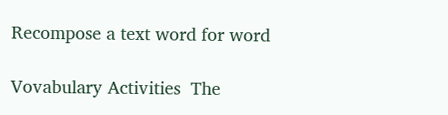Recompose a text word for word

Vovabulary Activities  The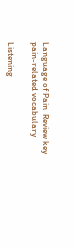Language of Pain  Review key pain-related vocabulary

Listening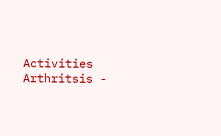Activities  Arthritsis -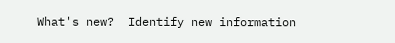What's new?  Identify new information